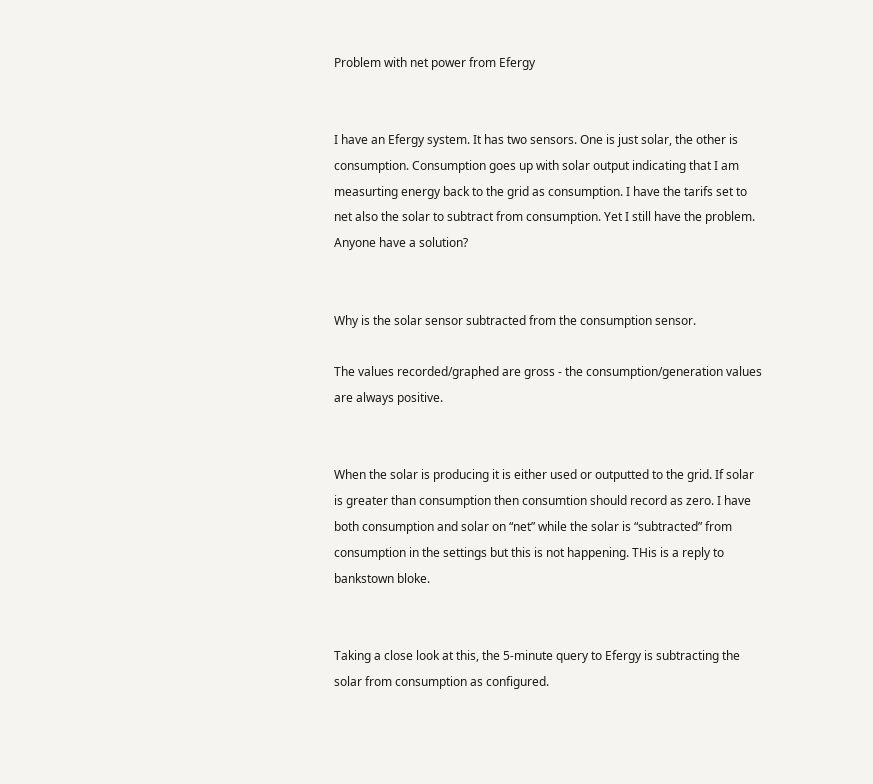Problem with net power from Efergy


I have an Efergy system. It has two sensors. One is just solar, the other is consumption. Consumption goes up with solar output indicating that I am measurting energy back to the grid as consumption. I have the tarifs set to net also the solar to subtract from consumption. Yet I still have the problem. Anyone have a solution?


Why is the solar sensor subtracted from the consumption sensor.

The values recorded/graphed are gross - the consumption/generation values are always positive.


When the solar is producing it is either used or outputted to the grid. If solar is greater than consumption then consumtion should record as zero. I have both consumption and solar on “net” while the solar is “subtracted” from consumption in the settings but this is not happening. THis is a reply to bankstown bloke.


Taking a close look at this, the 5-minute query to Efergy is subtracting the solar from consumption as configured.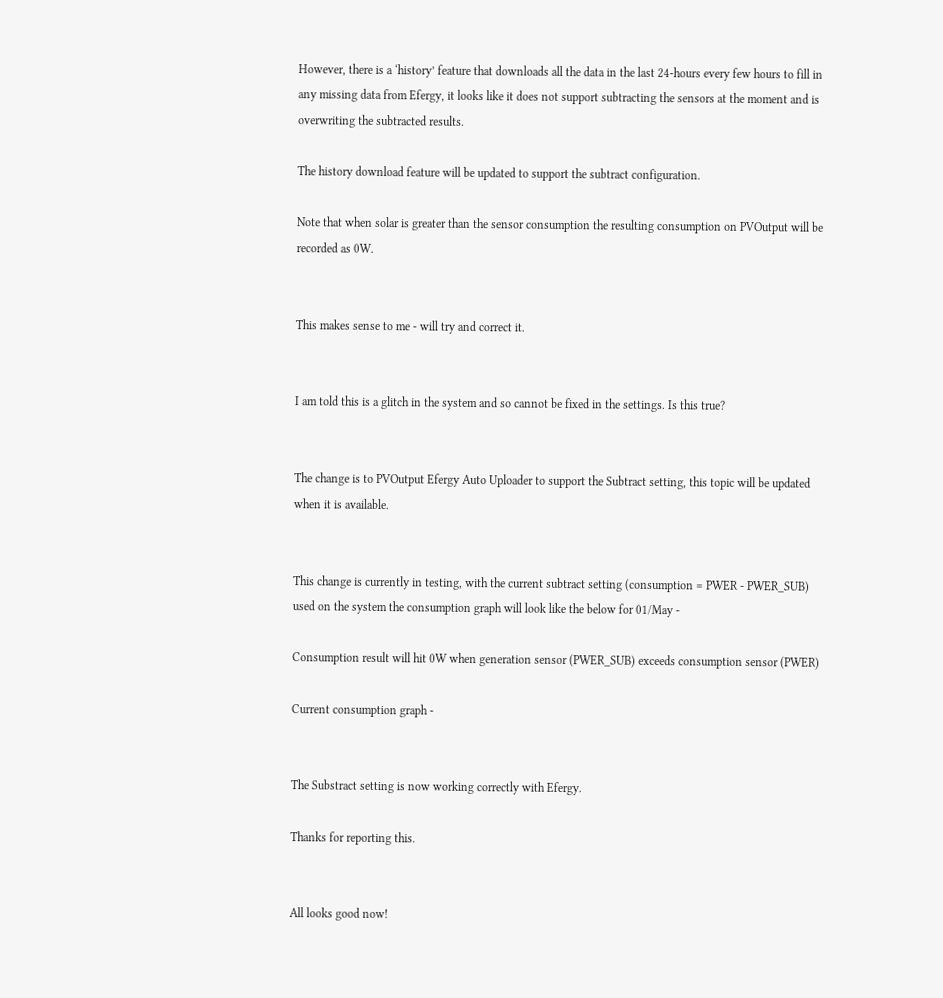However, there is a ‘history’ feature that downloads all the data in the last 24-hours every few hours to fill in any missing data from Efergy, it looks like it does not support subtracting the sensors at the moment and is overwriting the subtracted results.

The history download feature will be updated to support the subtract configuration.

Note that when solar is greater than the sensor consumption the resulting consumption on PVOutput will be recorded as 0W.


This makes sense to me - will try and correct it.


I am told this is a glitch in the system and so cannot be fixed in the settings. Is this true?


The change is to PVOutput Efergy Auto Uploader to support the Subtract setting, this topic will be updated when it is available.


This change is currently in testing, with the current subtract setting (consumption = PWER - PWER_SUB) used on the system the consumption graph will look like the below for 01/May -

Consumption result will hit 0W when generation sensor (PWER_SUB) exceeds consumption sensor (PWER)

Current consumption graph -


The Substract setting is now working correctly with Efergy.

Thanks for reporting this.


All looks good now!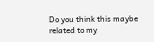Do you think this maybe related to my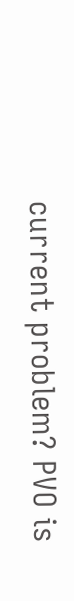current problem? PVO is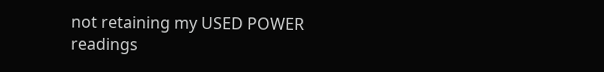not retaining my USED POWER readings